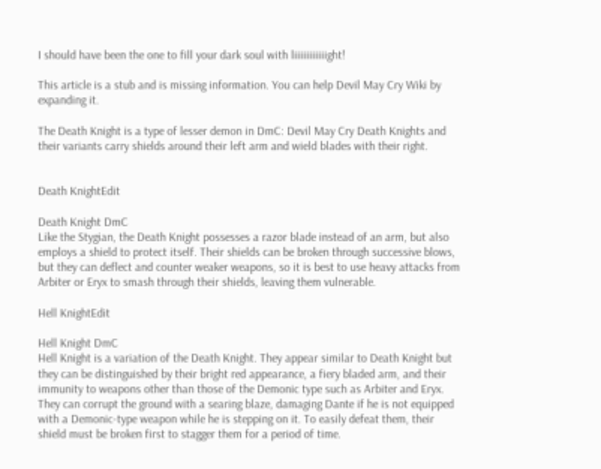I should have been the one to fill your dark soul with liiiiiiiiiiight!

This article is a stub and is missing information. You can help Devil May Cry Wiki by expanding it.

The Death Knight is a type of lesser demon in DmC: Devil May Cry Death Knights and their variants carry shields around their left arm and wield blades with their right.


Death KnightEdit

Death Knight DmC
Like the Stygian, the Death Knight possesses a razor blade instead of an arm, but also employs a shield to protect itself. Their shields can be broken through successive blows, but they can deflect and counter weaker weapons, so it is best to use heavy attacks from Arbiter or Eryx to smash through their shields, leaving them vulnerable.

Hell KnightEdit

Hell Knight DmC
Hell Knight is a variation of the Death Knight. They appear similar to Death Knight but they can be distinguished by their bright red appearance, a fiery bladed arm, and their immunity to weapons other than those of the Demonic type such as Arbiter and Eryx. They can corrupt the ground with a searing blaze, damaging Dante if he is not equipped with a Demonic-type weapon while he is stepping on it. To easily defeat them, their shield must be broken first to stagger them for a period of time.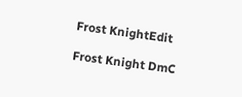Frost KnightEdit

Frost Knight DmC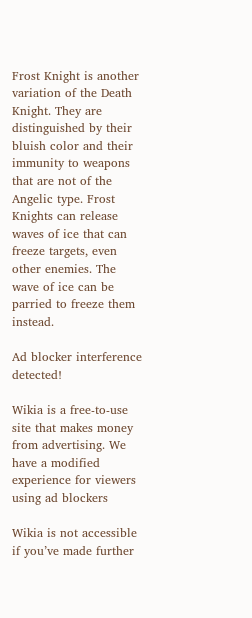Frost Knight is another variation of the Death Knight. They are distinguished by their bluish color and their immunity to weapons that are not of the Angelic type. Frost Knights can release waves of ice that can freeze targets, even other enemies. The wave of ice can be parried to freeze them instead.

Ad blocker interference detected!

Wikia is a free-to-use site that makes money from advertising. We have a modified experience for viewers using ad blockers

Wikia is not accessible if you’ve made further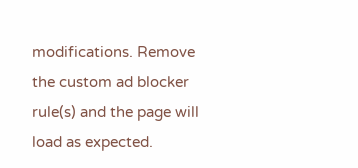modifications. Remove the custom ad blocker rule(s) and the page will load as expected.